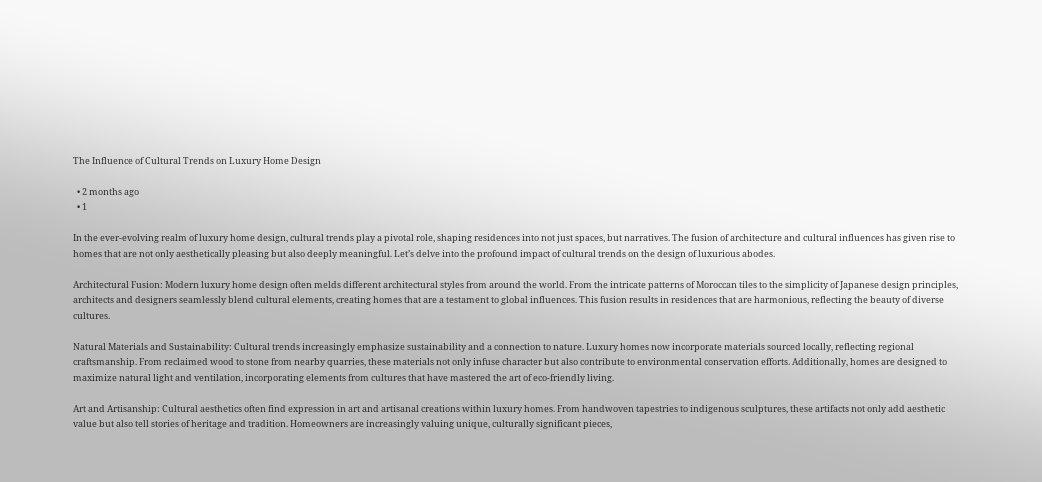The Influence of Cultural Trends on Luxury Home Design

  • 2 months ago
  • 1

In the ever-evolving realm of luxury home design, cultural trends play a pivotal role, shaping residences into not just spaces, but narratives. The fusion of architecture and cultural influences has given rise to homes that are not only aesthetically pleasing but also deeply meaningful. Let’s delve into the profound impact of cultural trends on the design of luxurious abodes.

Architectural Fusion: Modern luxury home design often melds different architectural styles from around the world. From the intricate patterns of Moroccan tiles to the simplicity of Japanese design principles, architects and designers seamlessly blend cultural elements, creating homes that are a testament to global influences. This fusion results in residences that are harmonious, reflecting the beauty of diverse cultures.

Natural Materials and Sustainability: Cultural trends increasingly emphasize sustainability and a connection to nature. Luxury homes now incorporate materials sourced locally, reflecting regional craftsmanship. From reclaimed wood to stone from nearby quarries, these materials not only infuse character but also contribute to environmental conservation efforts. Additionally, homes are designed to maximize natural light and ventilation, incorporating elements from cultures that have mastered the art of eco-friendly living.

Art and Artisanship: Cultural aesthetics often find expression in art and artisanal creations within luxury homes. From handwoven tapestries to indigenous sculptures, these artifacts not only add aesthetic value but also tell stories of heritage and tradition. Homeowners are increasingly valuing unique, culturally significant pieces,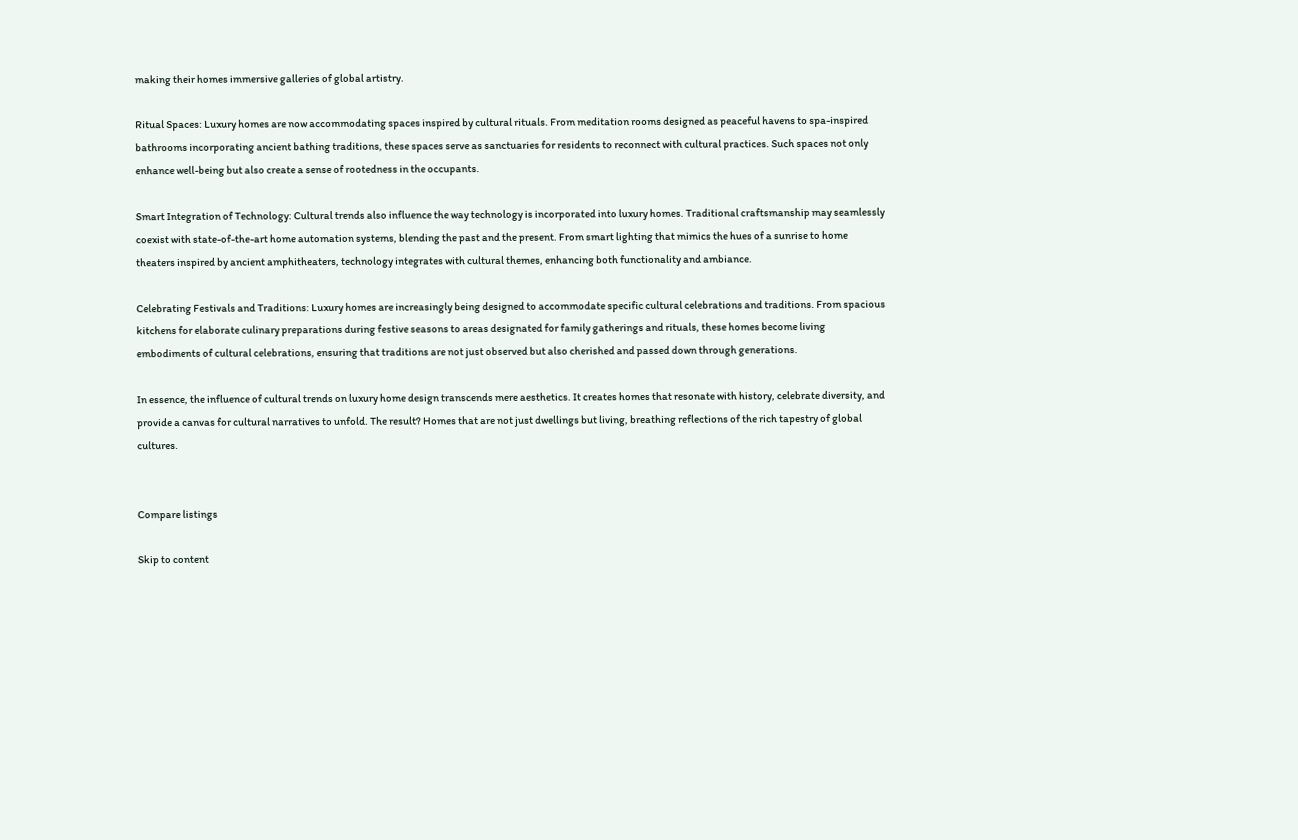making their homes immersive galleries of global artistry.

Ritual Spaces: Luxury homes are now accommodating spaces inspired by cultural rituals. From meditation rooms designed as peaceful havens to spa-inspired bathrooms incorporating ancient bathing traditions, these spaces serve as sanctuaries for residents to reconnect with cultural practices. Such spaces not only enhance well-being but also create a sense of rootedness in the occupants.

Smart Integration of Technology: Cultural trends also influence the way technology is incorporated into luxury homes. Traditional craftsmanship may seamlessly coexist with state-of-the-art home automation systems, blending the past and the present. From smart lighting that mimics the hues of a sunrise to home theaters inspired by ancient amphitheaters, technology integrates with cultural themes, enhancing both functionality and ambiance.

Celebrating Festivals and Traditions: Luxury homes are increasingly being designed to accommodate specific cultural celebrations and traditions. From spacious kitchens for elaborate culinary preparations during festive seasons to areas designated for family gatherings and rituals, these homes become living embodiments of cultural celebrations, ensuring that traditions are not just observed but also cherished and passed down through generations.

In essence, the influence of cultural trends on luxury home design transcends mere aesthetics. It creates homes that resonate with history, celebrate diversity, and provide a canvas for cultural narratives to unfold. The result? Homes that are not just dwellings but living, breathing reflections of the rich tapestry of global cultures.


Compare listings

Skip to content